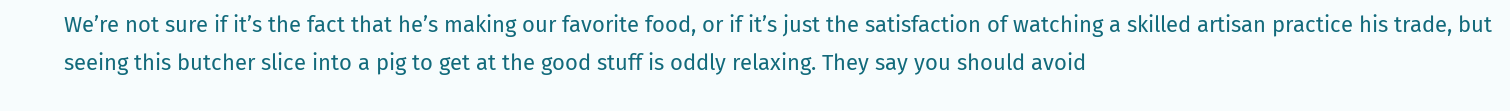We’re not sure if it’s the fact that he’s making our favorite food, or if it’s just the satisfaction of watching a skilled artisan practice his trade, but seeing this butcher slice into a pig to get at the good stuff is oddly relaxing. They say you should avoid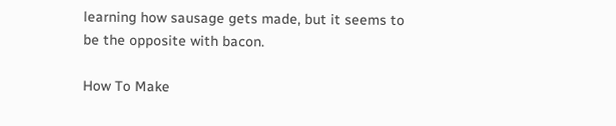learning how sausage gets made, but it seems to be the opposite with bacon.

How To Make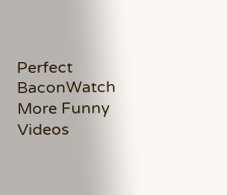Perfect BaconWatch More Funny Videos